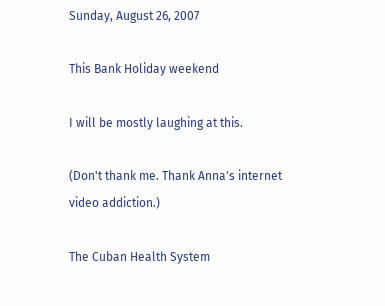Sunday, August 26, 2007

This Bank Holiday weekend

I will be mostly laughing at this.

(Don't thank me. Thank Anna's internet video addiction.)

The Cuban Health System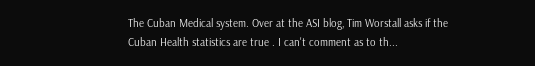The Cuban Medical system. Over at the ASI blog, Tim Worstall asks if the Cuban Health statistics are true . I can't comment as to th...